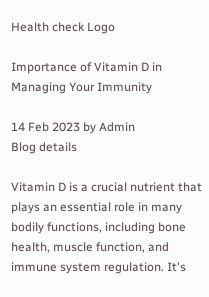Health check Logo

Importance of Vitamin D in Managing Your Immunity

14 Feb 2023 by Admin
Blog details

Vitamin D is a crucial nutrient that plays an essential role in many bodily functions, including bone health, muscle function, and immune system regulation. It's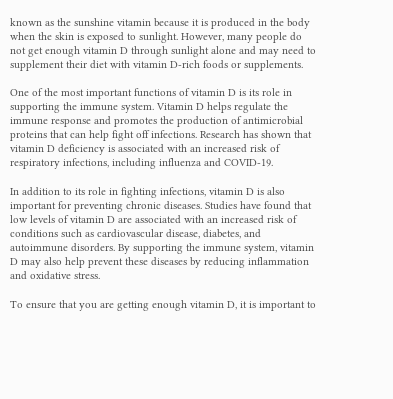known as the sunshine vitamin because it is produced in the body when the skin is exposed to sunlight. However, many people do not get enough vitamin D through sunlight alone and may need to supplement their diet with vitamin D-rich foods or supplements.

One of the most important functions of vitamin D is its role in supporting the immune system. Vitamin D helps regulate the immune response and promotes the production of antimicrobial proteins that can help fight off infections. Research has shown that vitamin D deficiency is associated with an increased risk of respiratory infections, including influenza and COVID-19.

In addition to its role in fighting infections, vitamin D is also important for preventing chronic diseases. Studies have found that low levels of vitamin D are associated with an increased risk of conditions such as cardiovascular disease, diabetes, and autoimmune disorders. By supporting the immune system, vitamin D may also help prevent these diseases by reducing inflammation and oxidative stress.

To ensure that you are getting enough vitamin D, it is important to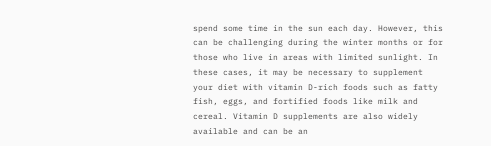spend some time in the sun each day. However, this can be challenging during the winter months or for those who live in areas with limited sunlight. In these cases, it may be necessary to supplement your diet with vitamin D-rich foods such as fatty fish, eggs, and fortified foods like milk and cereal. Vitamin D supplements are also widely available and can be an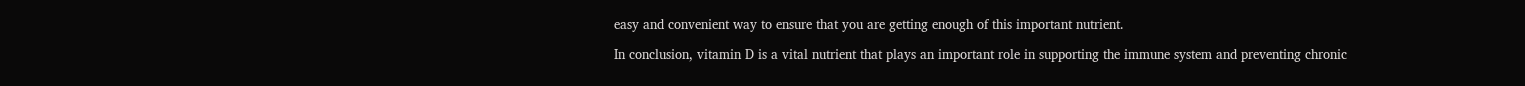easy and convenient way to ensure that you are getting enough of this important nutrient.

In conclusion, vitamin D is a vital nutrient that plays an important role in supporting the immune system and preventing chronic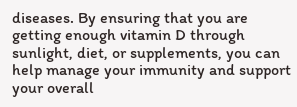diseases. By ensuring that you are getting enough vitamin D through sunlight, diet, or supplements, you can help manage your immunity and support your overall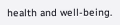health and well-being.